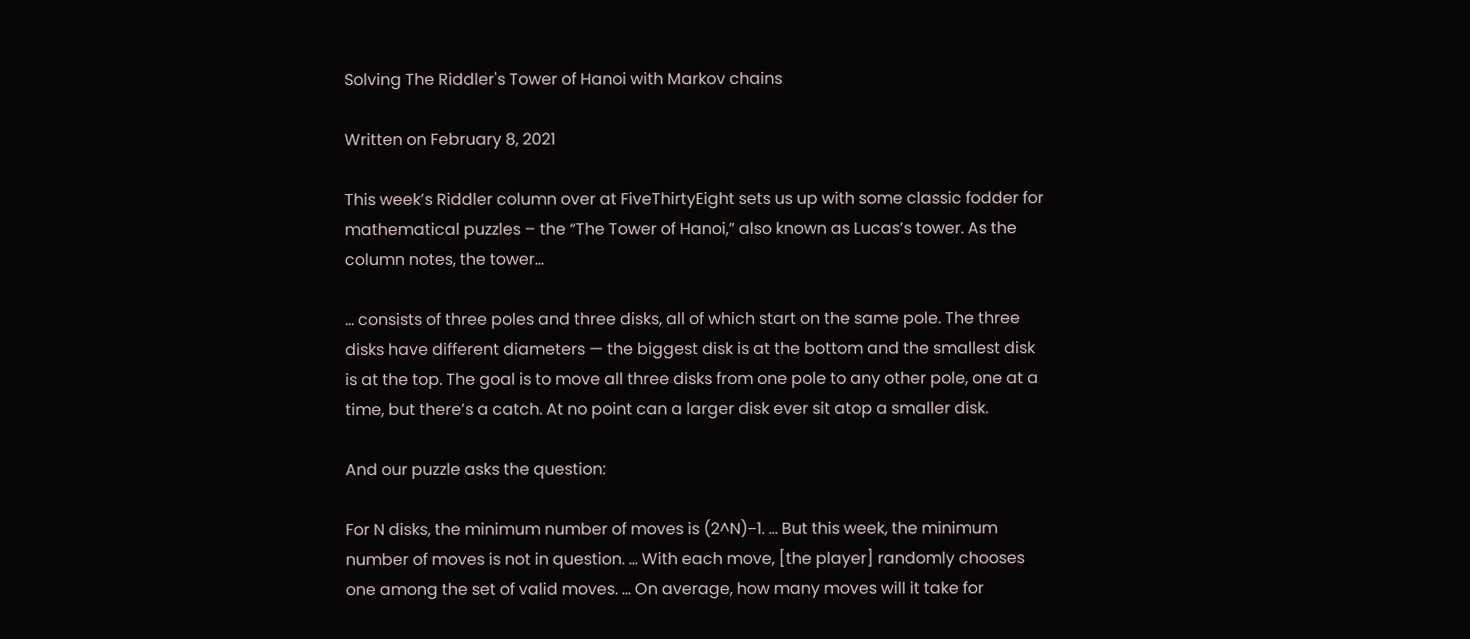Solving The Riddler's Tower of Hanoi with Markov chains

Written on February 8, 2021

This week’s Riddler column over at FiveThirtyEight sets us up with some classic fodder for mathematical puzzles – the “The Tower of Hanoi,” also known as Lucas’s tower. As the column notes, the tower…

… consists of three poles and three disks, all of which start on the same pole. The three disks have different diameters — the biggest disk is at the bottom and the smallest disk is at the top. The goal is to move all three disks from one pole to any other pole, one at a time, but there’s a catch. At no point can a larger disk ever sit atop a smaller disk.

And our puzzle asks the question:

For N disks, the minimum number of moves is (2^N)−1. … But this week, the minimum number of moves is not in question. … With each move, [the player] randomly chooses one among the set of valid moves. … On average, how many moves will it take for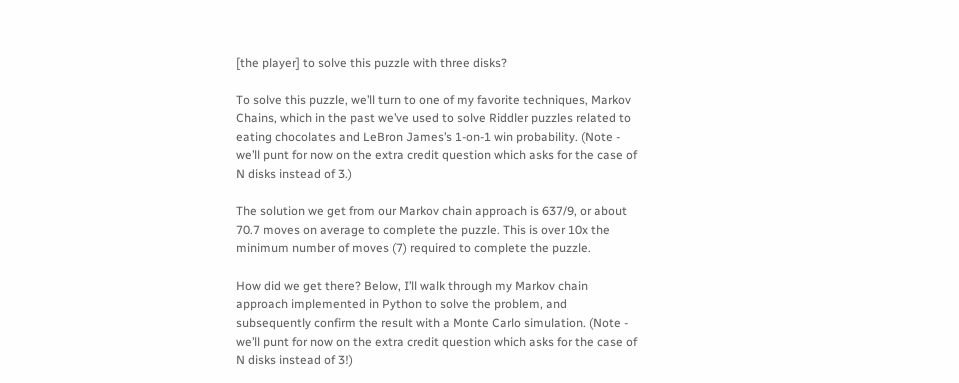[the player] to solve this puzzle with three disks?

To solve this puzzle, we’ll turn to one of my favorite techniques, Markov Chains, which in the past we’ve used to solve Riddler puzzles related to eating chocolates and LeBron James’s 1-on-1 win probability. (Note - we’ll punt for now on the extra credit question which asks for the case of N disks instead of 3.)

The solution we get from our Markov chain approach is 637/9, or about 70.7 moves on average to complete the puzzle. This is over 10x the minimum number of moves (7) required to complete the puzzle.

How did we get there? Below, I’ll walk through my Markov chain approach implemented in Python to solve the problem, and subsequently confirm the result with a Monte Carlo simulation. (Note - we’ll punt for now on the extra credit question which asks for the case of N disks instead of 3!)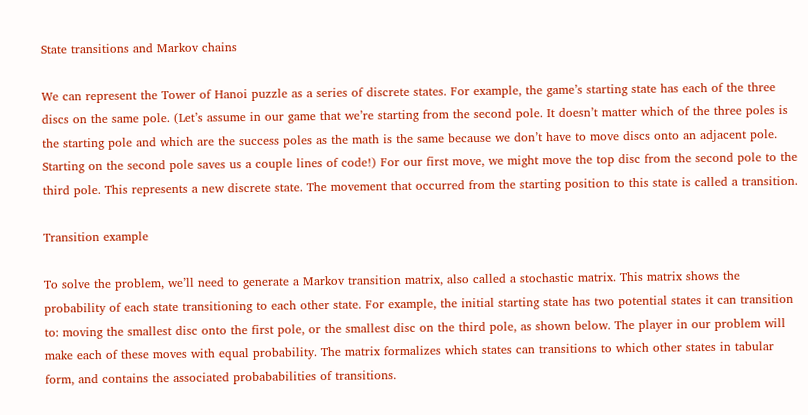State transitions and Markov chains

We can represent the Tower of Hanoi puzzle as a series of discrete states. For example, the game’s starting state has each of the three discs on the same pole. (Let’s assume in our game that we’re starting from the second pole. It doesn’t matter which of the three poles is the starting pole and which are the success poles as the math is the same because we don’t have to move discs onto an adjacent pole. Starting on the second pole saves us a couple lines of code!) For our first move, we might move the top disc from the second pole to the third pole. This represents a new discrete state. The movement that occurred from the starting position to this state is called a transition.

Transition example

To solve the problem, we’ll need to generate a Markov transition matrix, also called a stochastic matrix. This matrix shows the probability of each state transitioning to each other state. For example, the initial starting state has two potential states it can transition to: moving the smallest disc onto the first pole, or the smallest disc on the third pole, as shown below. The player in our problem will make each of these moves with equal probability. The matrix formalizes which states can transitions to which other states in tabular form, and contains the associated probababilities of transitions.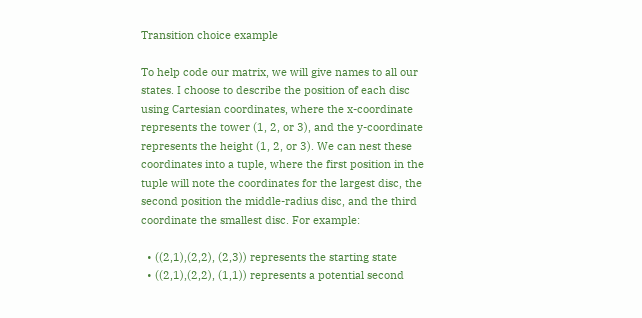Transition choice example

To help code our matrix, we will give names to all our states. I choose to describe the position of each disc using Cartesian coordinates, where the x-coordinate represents the tower (1, 2, or 3), and the y-coordinate represents the height (1, 2, or 3). We can nest these coordinates into a tuple, where the first position in the tuple will note the coordinates for the largest disc, the second position the middle-radius disc, and the third coordinate the smallest disc. For example:

  • ((2,1),(2,2), (2,3)) represents the starting state
  • ((2,1),(2,2), (1,1)) represents a potential second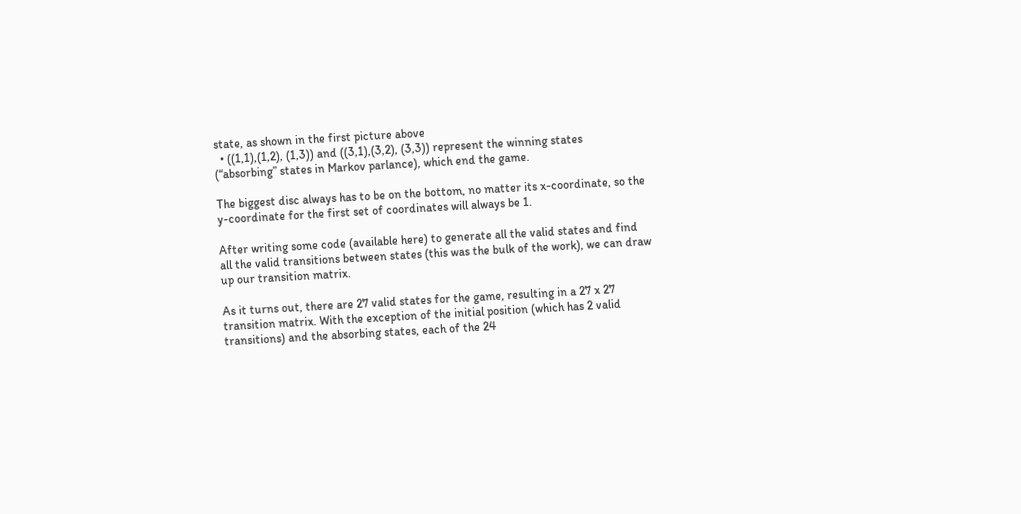state, as shown in the first picture above
  • ((1,1),(1,2), (1,3)) and ((3,1),(3,2), (3,3)) represent the winning states (“absorbing” states in Markov parlance), which end the game.

The biggest disc always has to be on the bottom, no matter its x-coordinate, so the y-coordinate for the first set of coordinates will always be 1.

After writing some code (available here) to generate all the valid states and find all the valid transitions between states (this was the bulk of the work), we can draw up our transition matrix.

As it turns out, there are 27 valid states for the game, resulting in a 27 x 27 transition matrix. With the exception of the initial position (which has 2 valid transitions) and the absorbing states, each of the 24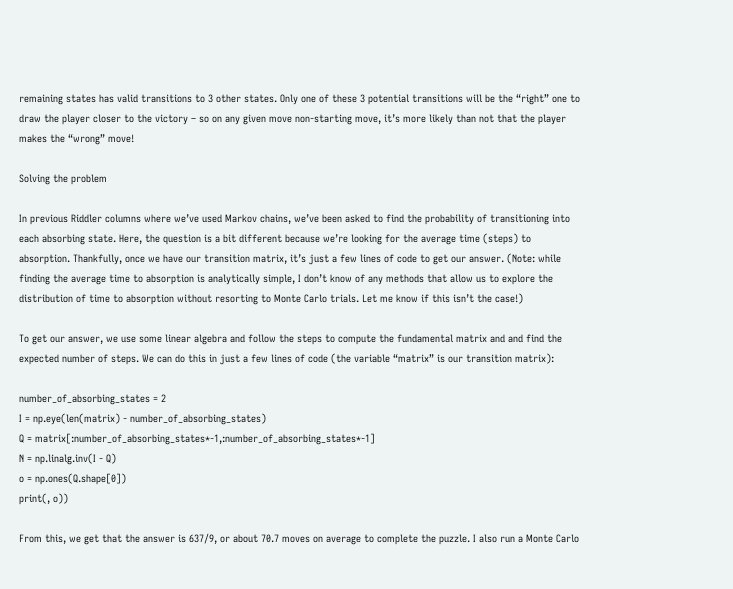remaining states has valid transitions to 3 other states. Only one of these 3 potential transitions will be the “right” one to draw the player closer to the victory – so on any given move non-starting move, it’s more likely than not that the player makes the “wrong” move!

Solving the problem

In previous Riddler columns where we’ve used Markov chains, we’ve been asked to find the probability of transitioning into each absorbing state. Here, the question is a bit different because we’re looking for the average time (steps) to absorption. Thankfully, once we have our transition matrix, it’s just a few lines of code to get our answer. (Note: while finding the average time to absorption is analytically simple, I don’t know of any methods that allow us to explore the distribution of time to absorption without resorting to Monte Carlo trials. Let me know if this isn’t the case!)

To get our answer, we use some linear algebra and follow the steps to compute the fundamental matrix and and find the expected number of steps. We can do this in just a few lines of code (the variable “matrix” is our transition matrix):

number_of_absorbing_states = 2
I = np.eye(len(matrix) - number_of_absorbing_states)
Q = matrix[:number_of_absorbing_states*-1,:number_of_absorbing_states*-1]
N = np.linalg.inv(I - Q)
o = np.ones(Q.shape[0])
print(, o))

From this, we get that the answer is 637/9, or about 70.7 moves on average to complete the puzzle. I also run a Monte Carlo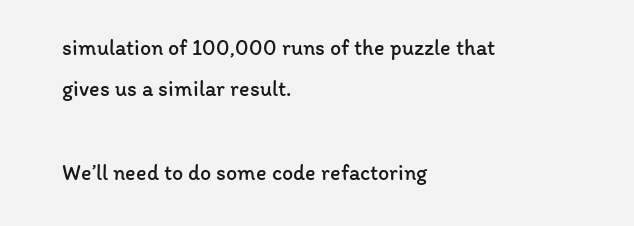simulation of 100,000 runs of the puzzle that gives us a similar result.

We’ll need to do some code refactoring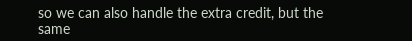so we can also handle the extra credit, but the same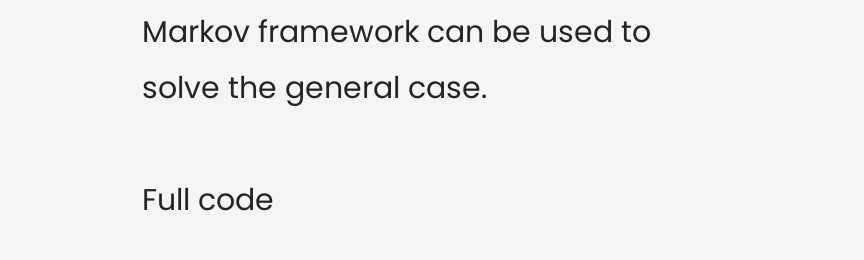Markov framework can be used to solve the general case.

Full code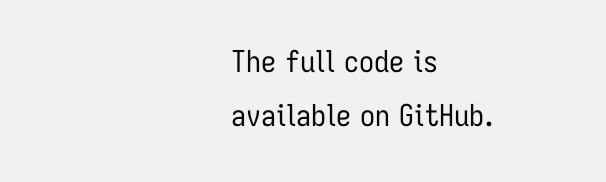The full code is available on GitHub.